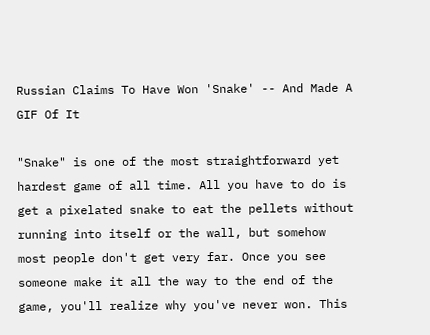Russian Claims To Have Won 'Snake' -- And Made A GIF Of It

"Snake" is one of the most straightforward yet hardest game of all time. All you have to do is get a pixelated snake to eat the pellets without running into itself or the wall, but somehow most people don't get very far. Once you see someone make it all the way to the end of the game, you'll realize why you've never won. This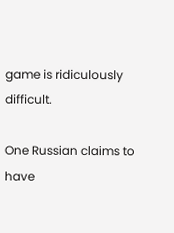game is ridiculously difficult.

One Russian claims to have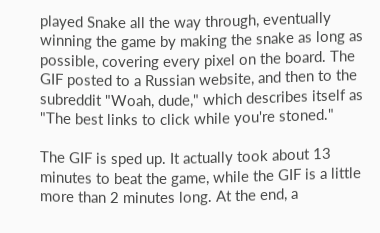played Snake all the way through, eventually winning the game by making the snake as long as possible, covering every pixel on the board. The GIF posted to a Russian website, and then to the subreddit "Woah, dude," which describes itself as "The best links to click while you're stoned."

The GIF is sped up. It actually took about 13 minutes to beat the game, while the GIF is a little more than 2 minutes long. At the end, a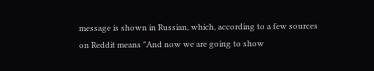message is shown in Russian, which, according to a few sources on Reddit means "And now we are going to show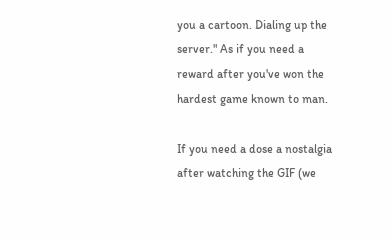you a cartoon. Dialing up the server." As if you need a reward after you've won the hardest game known to man.

If you need a dose a nostalgia after watching the GIF (we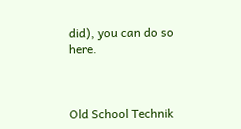did), you can do so here.



Old School Technik